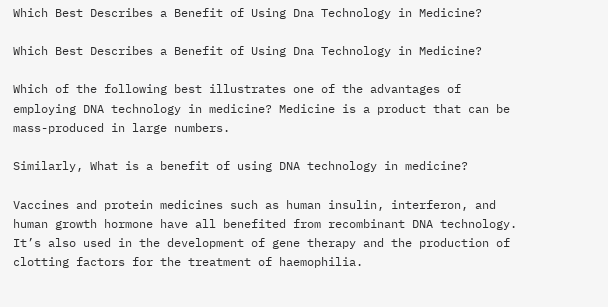Which Best Describes a Benefit of Using Dna Technology in Medicine?

Which Best Describes a Benefit of Using Dna Technology in Medicine?

Which of the following best illustrates one of the advantages of employing DNA technology in medicine? Medicine is a product that can be mass-produced in large numbers.

Similarly, What is a benefit of using DNA technology in medicine?

Vaccines and protein medicines such as human insulin, interferon, and human growth hormone have all benefited from recombinant DNA technology. It’s also used in the development of gene therapy and the production of clotting factors for the treatment of haemophilia.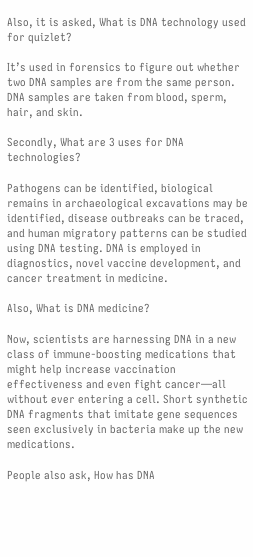Also, it is asked, What is DNA technology used for quizlet?

It’s used in forensics to figure out whether two DNA samples are from the same person. DNA samples are taken from blood, sperm, hair, and skin.

Secondly, What are 3 uses for DNA technologies?

Pathogens can be identified, biological remains in archaeological excavations may be identified, disease outbreaks can be traced, and human migratory patterns can be studied using DNA testing. DNA is employed in diagnostics, novel vaccine development, and cancer treatment in medicine.

Also, What is DNA medicine?

Now, scientists are harnessing DNA in a new class of immune-boosting medications that might help increase vaccination effectiveness and even fight cancer—all without ever entering a cell. Short synthetic DNA fragments that imitate gene sequences seen exclusively in bacteria make up the new medications.

People also ask, How has DNA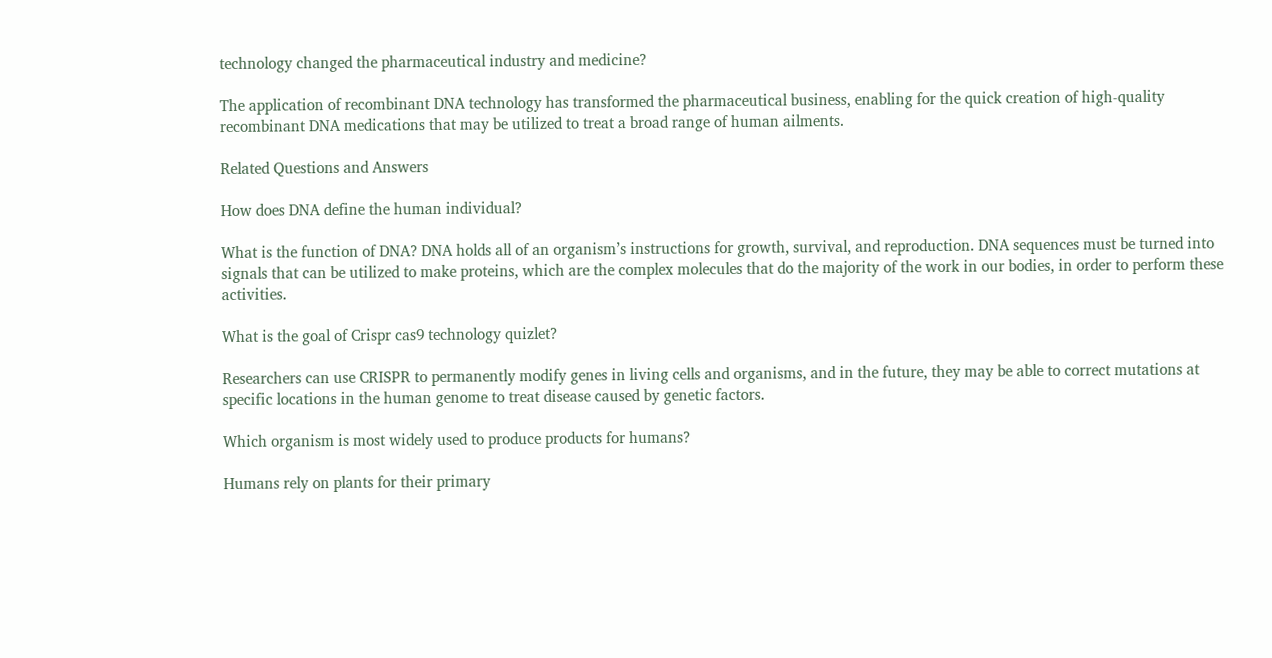technology changed the pharmaceutical industry and medicine?

The application of recombinant DNA technology has transformed the pharmaceutical business, enabling for the quick creation of high-quality recombinant DNA medications that may be utilized to treat a broad range of human ailments.

Related Questions and Answers

How does DNA define the human individual?

What is the function of DNA? DNA holds all of an organism’s instructions for growth, survival, and reproduction. DNA sequences must be turned into signals that can be utilized to make proteins, which are the complex molecules that do the majority of the work in our bodies, in order to perform these activities.

What is the goal of Crispr cas9 technology quizlet?

Researchers can use CRISPR to permanently modify genes in living cells and organisms, and in the future, they may be able to correct mutations at specific locations in the human genome to treat disease caused by genetic factors.

Which organism is most widely used to produce products for humans?

Humans rely on plants for their primary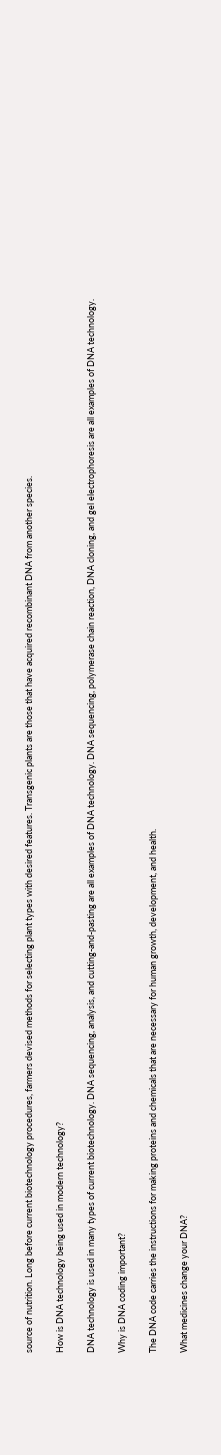source of nutrition. Long before current biotechnology procedures, farmers devised methods for selecting plant types with desired features. Transgenic plants are those that have acquired recombinant DNA from another species.

How is DNA technology being used in modern technology?

DNA technology is used in many types of current biotechnology. DNA sequencing, analysis, and cutting-and-pasting are all examples of DNA technology. DNA sequencing, polymerase chain reaction, DNA cloning, and gel electrophoresis are all examples of DNA technology.

Why is DNA coding important?

The DNA code carries the instructions for making proteins and chemicals that are necessary for human growth, development, and health.

What medicines change your DNA?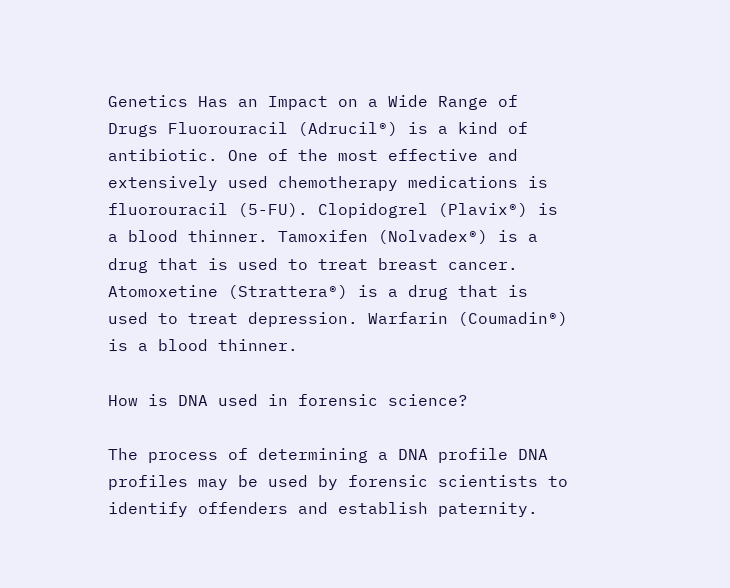Genetics Has an Impact on a Wide Range of Drugs Fluorouracil (Adrucil®) is a kind of antibiotic. One of the most effective and extensively used chemotherapy medications is fluorouracil (5-FU). Clopidogrel (Plavix®) is a blood thinner. Tamoxifen (Nolvadex®) is a drug that is used to treat breast cancer. Atomoxetine (Strattera®) is a drug that is used to treat depression. Warfarin (Coumadin®) is a blood thinner.

How is DNA used in forensic science?

The process of determining a DNA profile DNA profiles may be used by forensic scientists to identify offenders and establish paternity.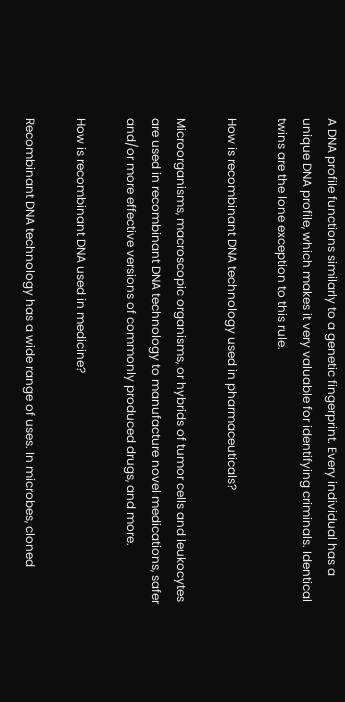A DNA profile functions similarly to a genetic fingerprint. Every individual has a unique DNA profile, which makes it very valuable for identifying criminals. Identical twins are the lone exception to this rule.

How is recombinant DNA technology used in pharmaceuticals?

Microorganisms, macroscopic organisms, or hybrids of tumor cells and leukocytes are used in recombinant DNA technology to manufacture novel medications, safer and/or more effective versions of commonly produced drugs, and more.

How is recombinant DNA used in medicine?

Recombinant DNA technology has a wide range of uses. In microbes, cloned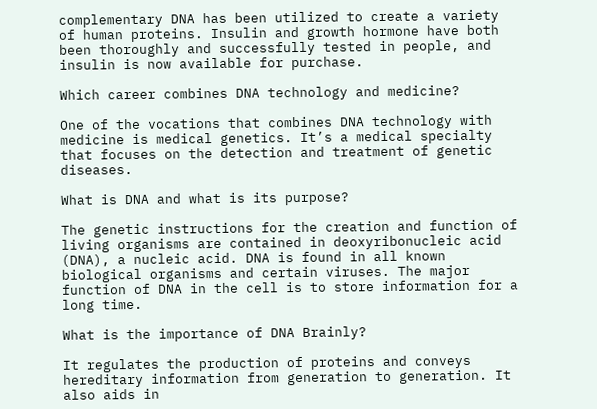complementary DNA has been utilized to create a variety of human proteins. Insulin and growth hormone have both been thoroughly and successfully tested in people, and insulin is now available for purchase.

Which career combines DNA technology and medicine?

One of the vocations that combines DNA technology with medicine is medical genetics. It’s a medical specialty that focuses on the detection and treatment of genetic diseases.

What is DNA and what is its purpose?

The genetic instructions for the creation and function of living organisms are contained in deoxyribonucleic acid (DNA), a nucleic acid. DNA is found in all known biological organisms and certain viruses. The major function of DNA in the cell is to store information for a long time.

What is the importance of DNA Brainly?

It regulates the production of proteins and conveys hereditary information from generation to generation. It also aids in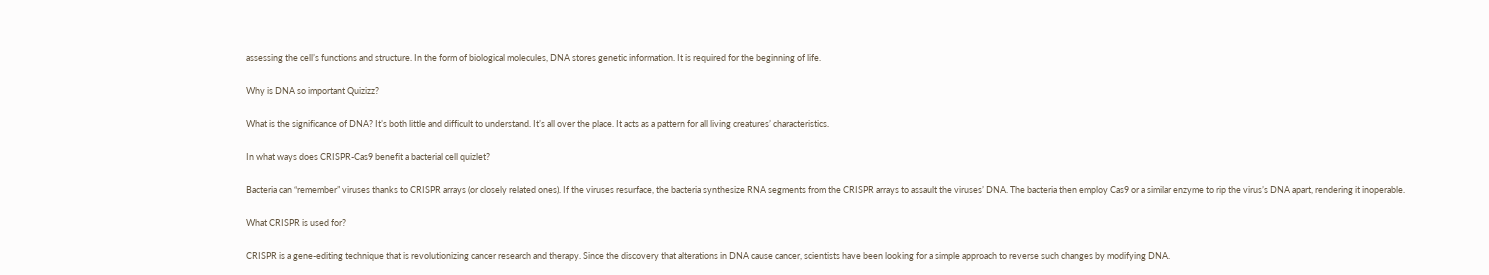assessing the cell’s functions and structure. In the form of biological molecules, DNA stores genetic information. It is required for the beginning of life.

Why is DNA so important Quizizz?

What is the significance of DNA? It’s both little and difficult to understand. It’s all over the place. It acts as a pattern for all living creatures’ characteristics.

In what ways does CRISPR-Cas9 benefit a bacterial cell quizlet?

Bacteria can “remember” viruses thanks to CRISPR arrays (or closely related ones). If the viruses resurface, the bacteria synthesize RNA segments from the CRISPR arrays to assault the viruses’ DNA. The bacteria then employ Cas9 or a similar enzyme to rip the virus’s DNA apart, rendering it inoperable.

What CRISPR is used for?

CRISPR is a gene-editing technique that is revolutionizing cancer research and therapy. Since the discovery that alterations in DNA cause cancer, scientists have been looking for a simple approach to reverse such changes by modifying DNA.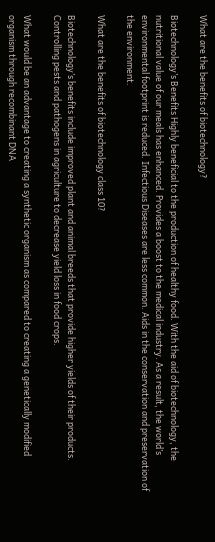What are the benefits of biotechnology?

Biotechnology’s Benefits Highly beneficial to the production of healthy food. With the aid of biotechnology, the nutritional value of our meals has enhanced. Provides a boost to the medical industry. As a result, the world’s environmental footprint is reduced. Infectious Diseases are less common. Aids in the conservation and preservation of the environment.

What are the benefits of biotechnology class 10?

Biotechnology’s benefits include improved plant and animal breeds that provide higher yields of their products. Controlling pests and pathogens in agriculture to decrease yield loss in food crops.

What would be an advantage to creating a synthetic organism as compared to creating a genetically modified organism through recombinant DNA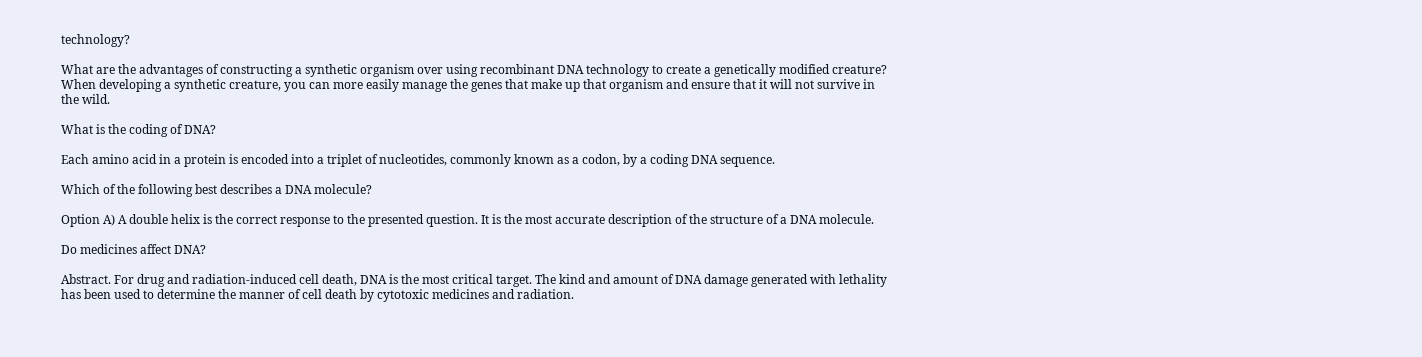technology?

What are the advantages of constructing a synthetic organism over using recombinant DNA technology to create a genetically modified creature? When developing a synthetic creature, you can more easily manage the genes that make up that organism and ensure that it will not survive in the wild.

What is the coding of DNA?

Each amino acid in a protein is encoded into a triplet of nucleotides, commonly known as a codon, by a coding DNA sequence.

Which of the following best describes a DNA molecule?

Option A) A double helix is the correct response to the presented question. It is the most accurate description of the structure of a DNA molecule.

Do medicines affect DNA?

Abstract. For drug and radiation-induced cell death, DNA is the most critical target. The kind and amount of DNA damage generated with lethality has been used to determine the manner of cell death by cytotoxic medicines and radiation.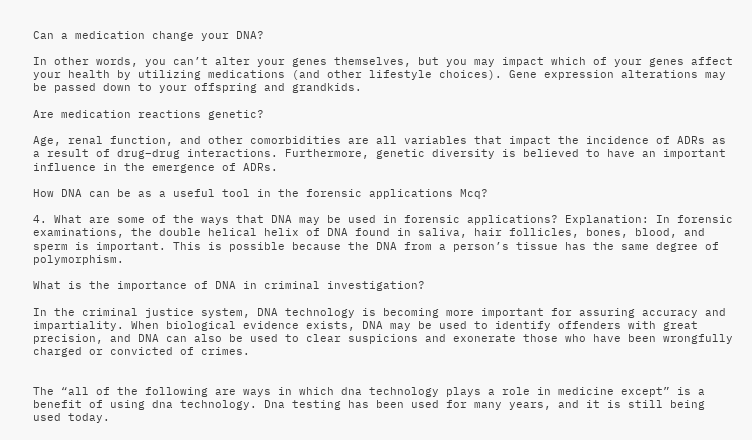Can a medication change your DNA?

In other words, you can’t alter your genes themselves, but you may impact which of your genes affect your health by utilizing medications (and other lifestyle choices). Gene expression alterations may be passed down to your offspring and grandkids.

Are medication reactions genetic?

Age, renal function, and other comorbidities are all variables that impact the incidence of ADRs as a result of drug–drug interactions. Furthermore, genetic diversity is believed to have an important influence in the emergence of ADRs.

How DNA can be as a useful tool in the forensic applications Mcq?

4. What are some of the ways that DNA may be used in forensic applications? Explanation: In forensic examinations, the double helical helix of DNA found in saliva, hair follicles, bones, blood, and sperm is important. This is possible because the DNA from a person’s tissue has the same degree of polymorphism.

What is the importance of DNA in criminal investigation?

In the criminal justice system, DNA technology is becoming more important for assuring accuracy and impartiality. When biological evidence exists, DNA may be used to identify offenders with great precision, and DNA can also be used to clear suspicions and exonerate those who have been wrongfully charged or convicted of crimes.


The “all of the following are ways in which dna technology plays a role in medicine except” is a benefit of using dna technology. Dna testing has been used for many years, and it is still being used today.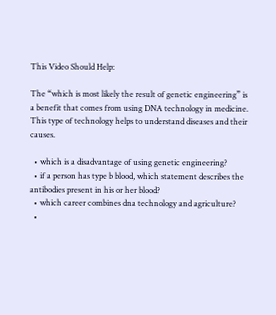This Video Should Help:

The “which is most likely the result of genetic engineering” is a benefit that comes from using DNA technology in medicine. This type of technology helps to understand diseases and their causes.

  • which is a disadvantage of using genetic engineering?
  • if a person has type b blood, which statement describes the antibodies present in his or her blood?
  • which career combines dna technology and agriculture?
  •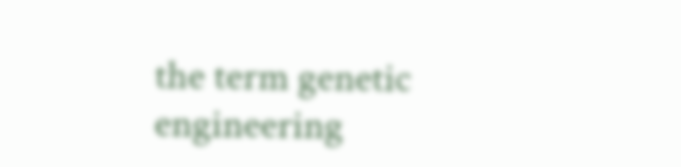the term genetic engineering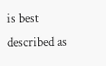is best described as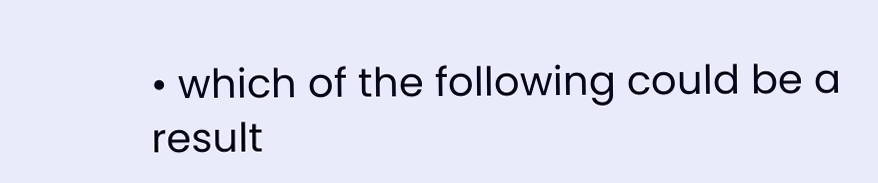• which of the following could be a result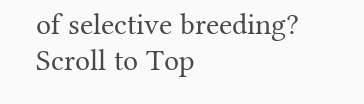of selective breeding?
Scroll to Top